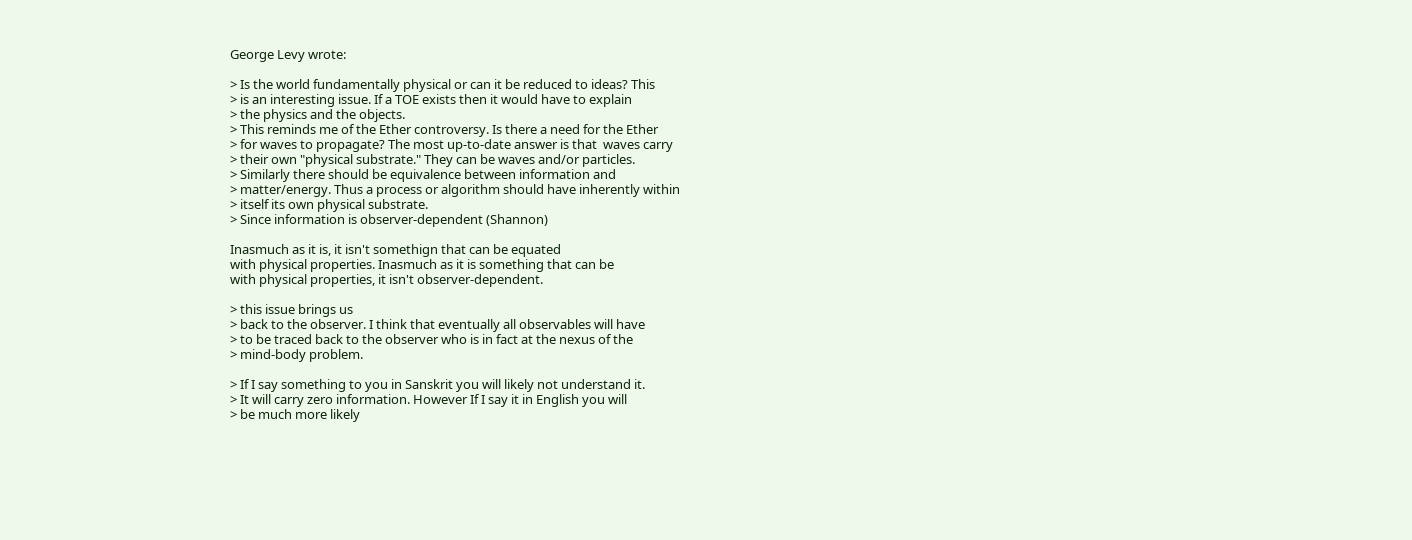George Levy wrote:

> Is the world fundamentally physical or can it be reduced to ideas? This
> is an interesting issue. If a TOE exists then it would have to explain
> the physics and the objects.
> This reminds me of the Ether controversy. Is there a need for the Ether
> for waves to propagate? The most up-to-date answer is that  waves carry
> their own "physical substrate." They can be waves and/or particles.
> Similarly there should be equivalence between information and
> matter/energy. Thus a process or algorithm should have inherently within
> itself its own physical substrate.
> Since information is observer-dependent (Shannon)

Inasmuch as it is, it isn't somethign that can be equated
with physical properties. Inasmuch as it is something that can be
with physical properties, it isn't observer-dependent.

> this issue brings us
> back to the observer. I think that eventually all observables will have
> to be traced back to the observer who is in fact at the nexus of the
> mind-body problem.

> If I say something to you in Sanskrit you will likely not understand it.
> It will carry zero information. However If I say it in English you will
> be much more likely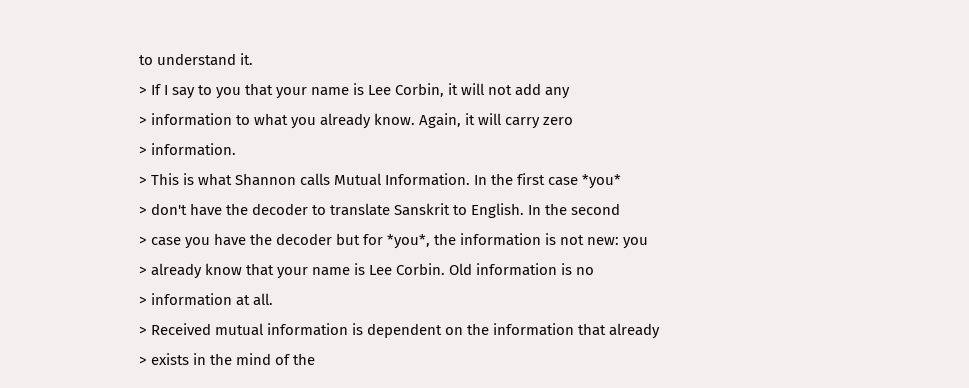to understand it.
> If I say to you that your name is Lee Corbin, it will not add any
> information to what you already know. Again, it will carry zero
> information.
> This is what Shannon calls Mutual Information. In the first case *you*
> don't have the decoder to translate Sanskrit to English. In the second
> case you have the decoder but for *you*, the information is not new: you
> already know that your name is Lee Corbin. Old information is no
> information at all.
> Received mutual information is dependent on the information that already
> exists in the mind of the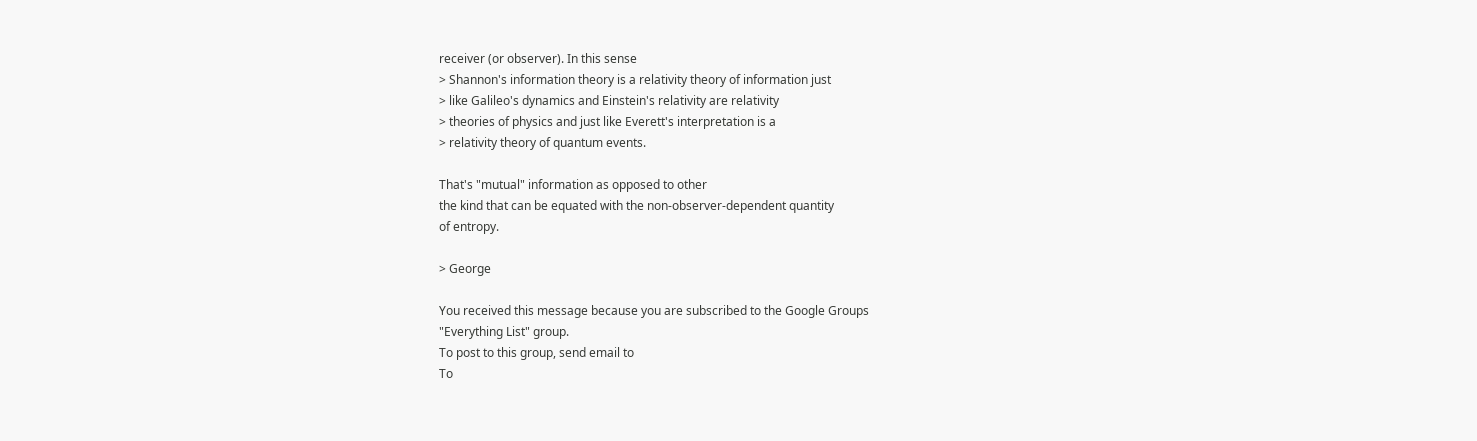receiver (or observer). In this sense
> Shannon's information theory is a relativity theory of information just
> like Galileo's dynamics and Einstein's relativity are relativity
> theories of physics and just like Everett's interpretation is a
> relativity theory of quantum events.

That's "mutual" information as opposed to other
the kind that can be equated with the non-observer-dependent quantity
of entropy.

> George

You received this message because you are subscribed to the Google Groups
"Everything List" group.
To post to this group, send email to
To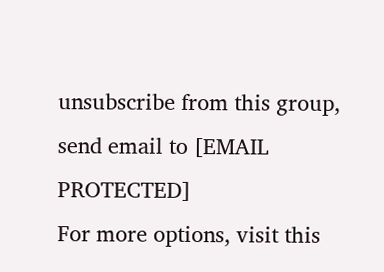unsubscribe from this group, send email to [EMAIL PROTECTED]
For more options, visit this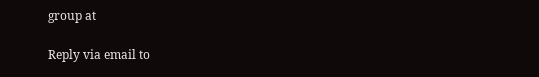group at

Reply via email to